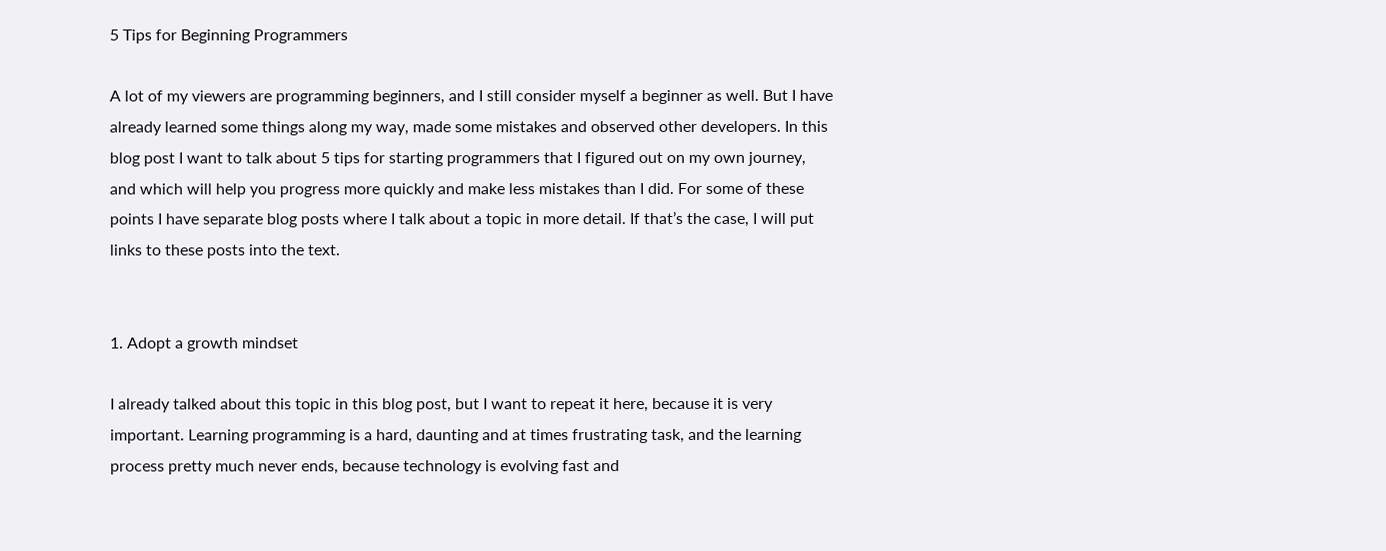5 Tips for Beginning Programmers

A lot of my viewers are programming beginners, and I still consider myself a beginner as well. But I have already learned some things along my way, made some mistakes and observed other developers. In this blog post I want to talk about 5 tips for starting programmers that I figured out on my own journey, and which will help you progress more quickly and make less mistakes than I did. For some of these points I have separate blog posts where I talk about a topic in more detail. If that’s the case, I will put links to these posts into the text.


1. Adopt a growth mindset

I already talked about this topic in this blog post, but I want to repeat it here, because it is very important. Learning programming is a hard, daunting and at times frustrating task, and the learning process pretty much never ends, because technology is evolving fast and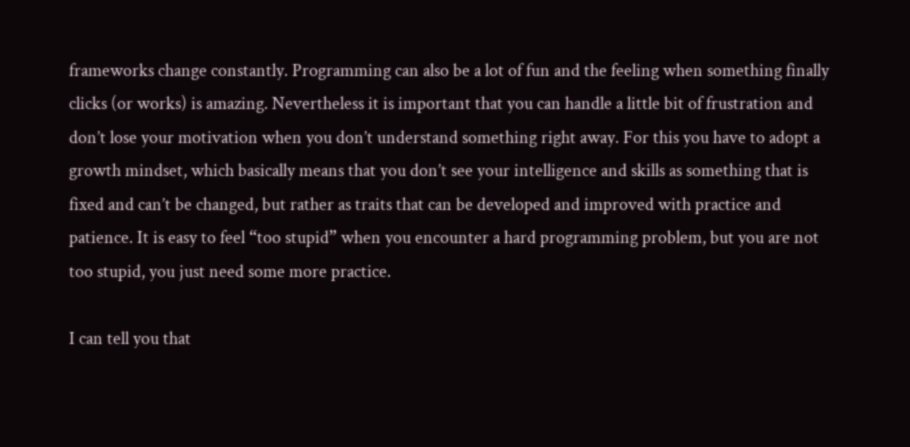frameworks change constantly. Programming can also be a lot of fun and the feeling when something finally clicks (or works) is amazing. Nevertheless it is important that you can handle a little bit of frustration and don’t lose your motivation when you don’t understand something right away. For this you have to adopt a growth mindset, which basically means that you don’t see your intelligence and skills as something that is fixed and can’t be changed, but rather as traits that can be developed and improved with practice and patience. It is easy to feel “too stupid” when you encounter a hard programming problem, but you are not too stupid, you just need some more practice.

I can tell you that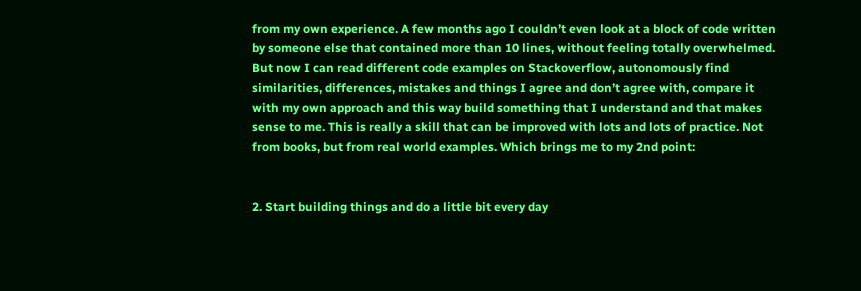from my own experience. A few months ago I couldn’t even look at a block of code written by someone else that contained more than 10 lines, without feeling totally overwhelmed. But now I can read different code examples on Stackoverflow, autonomously find similarities, differences, mistakes and things I agree and don’t agree with, compare it with my own approach and this way build something that I understand and that makes sense to me. This is really a skill that can be improved with lots and lots of practice. Not from books, but from real world examples. Which brings me to my 2nd point:


2. Start building things and do a little bit every day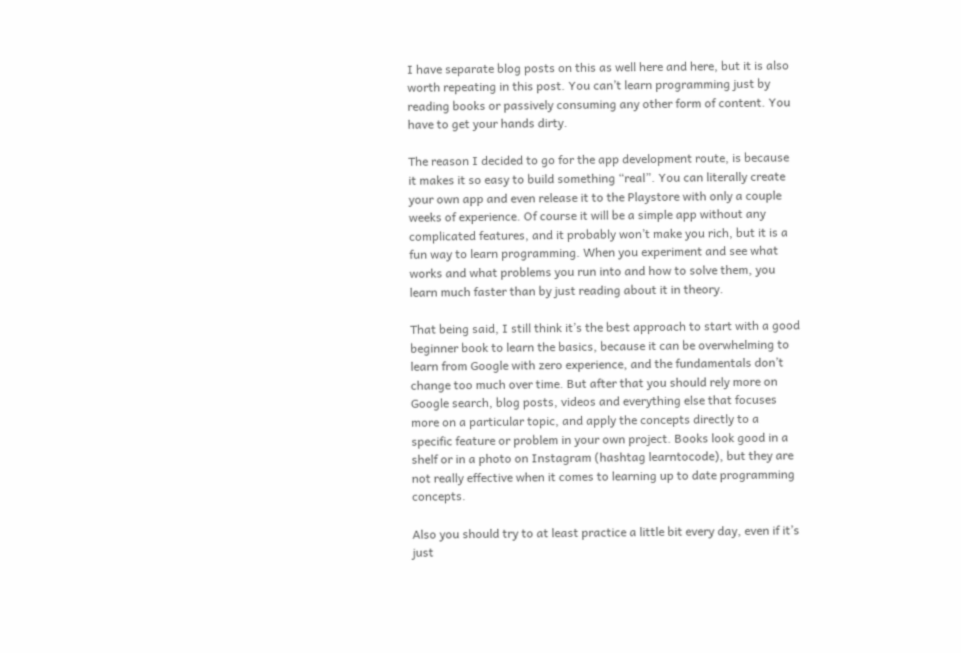I have separate blog posts on this as well here and here, but it is also worth repeating in this post. You can’t learn programming just by reading books or passively consuming any other form of content. You have to get your hands dirty.

The reason I decided to go for the app development route, is because it makes it so easy to build something “real”. You can literally create your own app and even release it to the Playstore with only a couple weeks of experience. Of course it will be a simple app without any complicated features, and it probably won’t make you rich, but it is a fun way to learn programming. When you experiment and see what works and what problems you run into and how to solve them, you learn much faster than by just reading about it in theory.

That being said, I still think it’s the best approach to start with a good beginner book to learn the basics, because it can be overwhelming to learn from Google with zero experience, and the fundamentals don’t change too much over time. But after that you should rely more on Google search, blog posts, videos and everything else that focuses more on a particular topic, and apply the concepts directly to a specific feature or problem in your own project. Books look good in a shelf or in a photo on Instagram (hashtag learntocode), but they are not really effective when it comes to learning up to date programming concepts.

Also you should try to at least practice a little bit every day, even if it’s just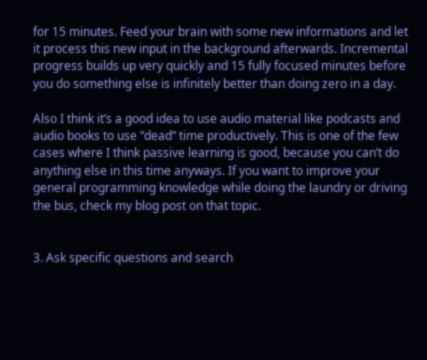for 15 minutes. Feed your brain with some new informations and let it process this new input in the background afterwards. Incremental progress builds up very quickly and 15 fully focused minutes before you do something else is infinitely better than doing zero in a day.

Also I think it’s a good idea to use audio material like podcasts and audio books to use “dead” time productively. This is one of the few cases where I think passive learning is good, because you can’t do anything else in this time anyways. If you want to improve your general programming knowledge while doing the laundry or driving the bus, check my blog post on that topic.


3. Ask specific questions and search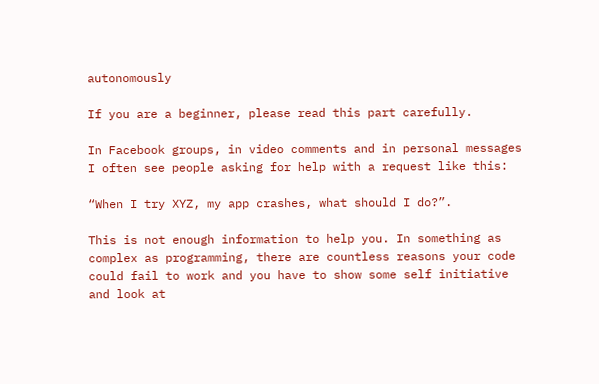autonomously

If you are a beginner, please read this part carefully.

In Facebook groups, in video comments and in personal messages I often see people asking for help with a request like this:

“When I try XYZ, my app crashes, what should I do?”.

This is not enough information to help you. In something as complex as programming, there are countless reasons your code could fail to work and you have to show some self initiative and look at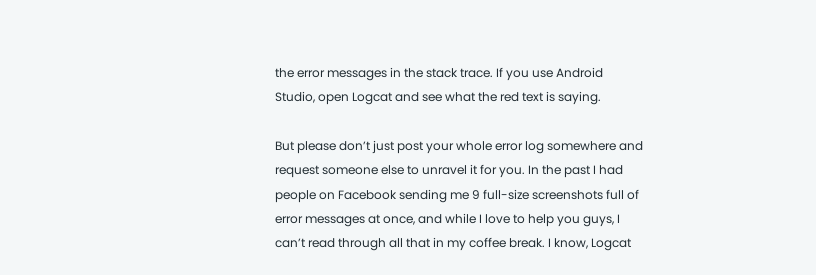the error messages in the stack trace. If you use Android Studio, open Logcat and see what the red text is saying.

But please don’t just post your whole error log somewhere and request someone else to unravel it for you. In the past I had people on Facebook sending me 9 full-size screenshots full of error messages at once, and while I love to help you guys, I can’t read through all that in my coffee break. I know, Logcat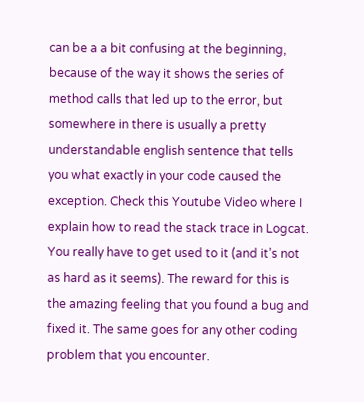can be a a bit confusing at the beginning, because of the way it shows the series of method calls that led up to the error, but somewhere in there is usually a pretty understandable english sentence that tells you what exactly in your code caused the exception. Check this Youtube Video where I explain how to read the stack trace in Logcat. You really have to get used to it (and it’s not as hard as it seems). The reward for this is the amazing feeling that you found a bug and fixed it. The same goes for any other coding problem that you encounter.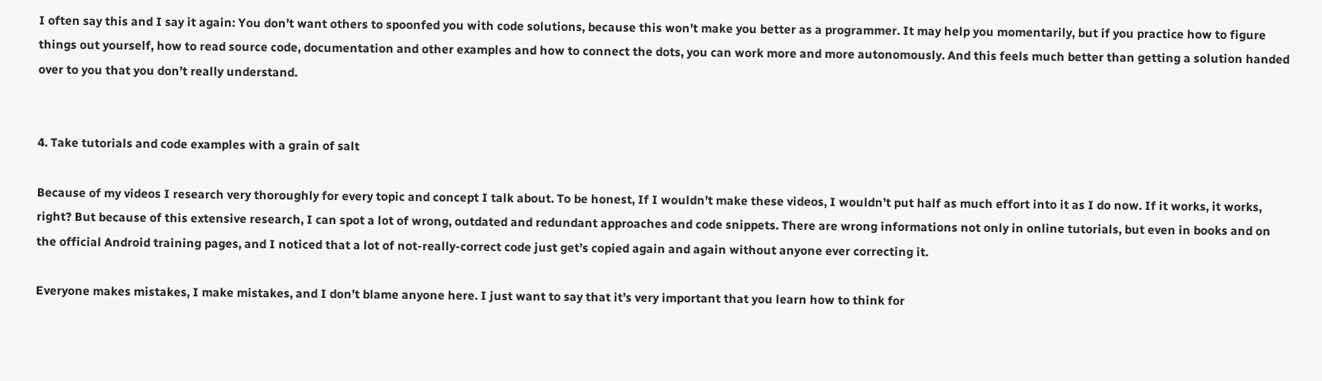I often say this and I say it again: You don’t want others to spoonfed you with code solutions, because this won’t make you better as a programmer. It may help you momentarily, but if you practice how to figure things out yourself, how to read source code, documentation and other examples and how to connect the dots, you can work more and more autonomously. And this feels much better than getting a solution handed over to you that you don’t really understand.


4. Take tutorials and code examples with a grain of salt

Because of my videos I research very thoroughly for every topic and concept I talk about. To be honest, If I wouldn’t make these videos, I wouldn’t put half as much effort into it as I do now. If it works, it works, right? But because of this extensive research, I can spot a lot of wrong, outdated and redundant approaches and code snippets. There are wrong informations not only in online tutorials, but even in books and on the official Android training pages, and I noticed that a lot of not-really-correct code just get’s copied again and again without anyone ever correcting it.

Everyone makes mistakes, I make mistakes, and I don’t blame anyone here. I just want to say that it’s very important that you learn how to think for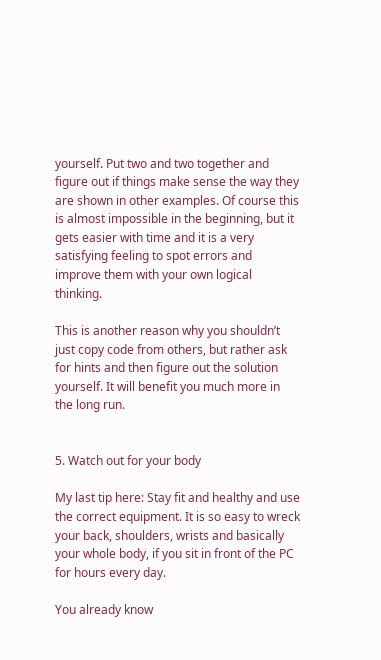yourself. Put two and two together and figure out if things make sense the way they are shown in other examples. Of course this is almost impossible in the beginning, but it gets easier with time and it is a very satisfying feeling to spot errors and improve them with your own logical thinking.

This is another reason why you shouldn’t just copy code from others, but rather ask for hints and then figure out the solution yourself. It will benefit you much more in the long run.


5. Watch out for your body

My last tip here: Stay fit and healthy and use the correct equipment. It is so easy to wreck your back, shoulders, wrists and basically your whole body, if you sit in front of the PC for hours every day.

You already know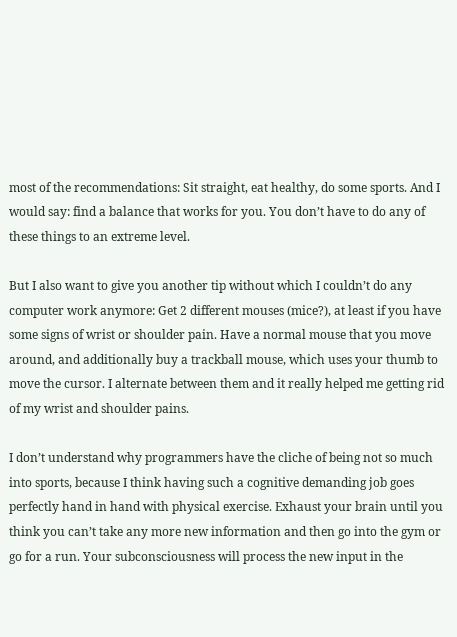most of the recommendations: Sit straight, eat healthy, do some sports. And I would say: find a balance that works for you. You don’t have to do any of these things to an extreme level.

But I also want to give you another tip without which I couldn’t do any computer work anymore: Get 2 different mouses (mice?), at least if you have some signs of wrist or shoulder pain. Have a normal mouse that you move around, and additionally buy a trackball mouse, which uses your thumb to move the cursor. I alternate between them and it really helped me getting rid of my wrist and shoulder pains.

I don’t understand why programmers have the cliche of being not so much into sports, because I think having such a cognitive demanding job goes perfectly hand in hand with physical exercise. Exhaust your brain until you think you can’t take any more new information and then go into the gym or go for a run. Your subconsciousness will process the new input in the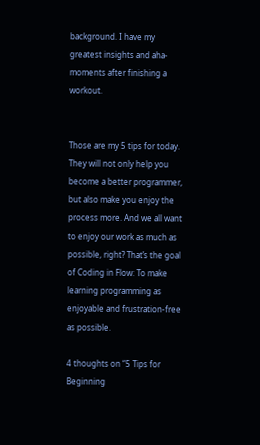background. I have my greatest insights and aha-moments after finishing a workout.


Those are my 5 tips for today. They will not only help you become a better programmer, but also make you enjoy the process more. And we all want to enjoy our work as much as possible, right? That’s the goal of Coding in Flow: To make learning programming as enjoyable and frustration-free as possible.

4 thoughts on “5 Tips for Beginning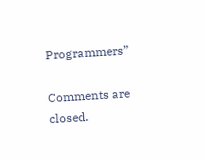Programmers”

Comments are closed.